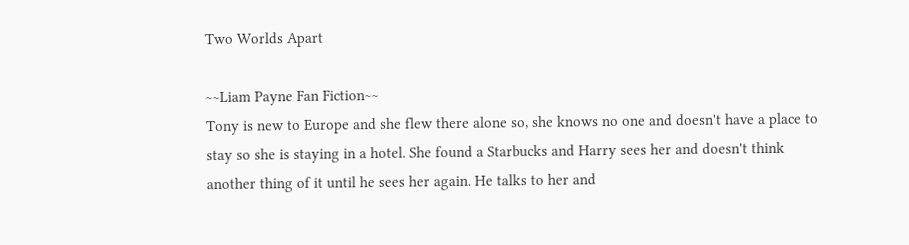Two Worlds Apart

~~Liam Payne Fan Fiction~~
Tony is new to Europe and she flew there alone so, she knows no one and doesn't have a place to stay so she is staying in a hotel. She found a Starbucks and Harry sees her and doesn't think another thing of it until he sees her again. He talks to her and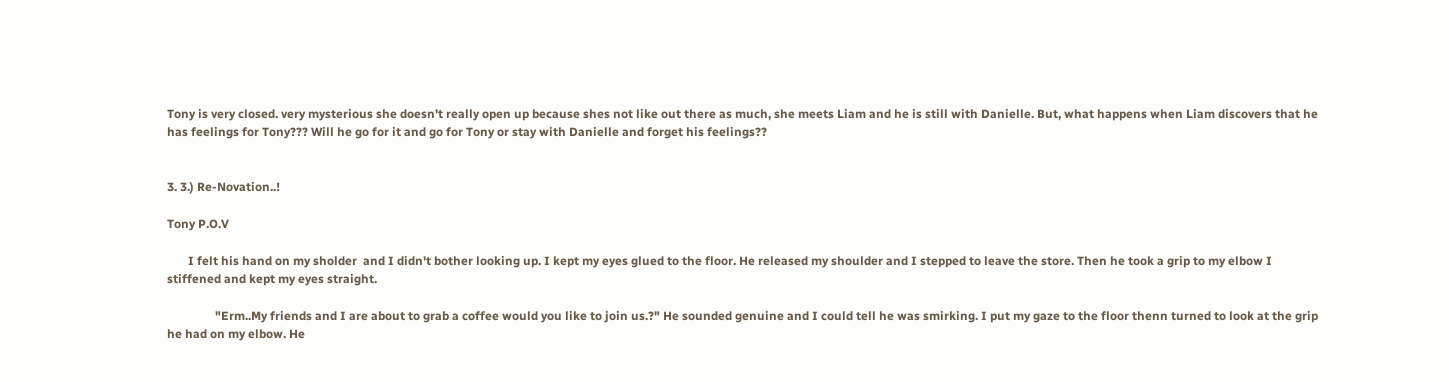Tony is very closed. very mysterious she doesn't really open up because shes not like out there as much, she meets Liam and he is still with Danielle. But, what happens when Liam discovers that he has feelings for Tony??? Will he go for it and go for Tony or stay with Danielle and forget his feelings??


3. 3.) Re-Novation..!

Tony P.O.V

       I felt his hand on my sholder  and I didn't bother looking up. I kept my eyes glued to the floor. He released my shoulder and I stepped to leave the store. Then he took a grip to my elbow I stiffened and kept my eyes straight.

                "Erm..My friends and I are about to grab a coffee would you like to join us.?" He sounded genuine and I could tell he was smirking. I put my gaze to the floor thenn turned to look at the grip he had on my elbow. He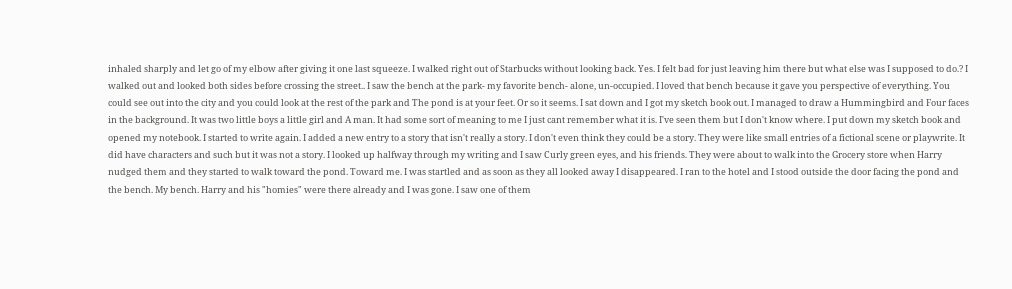inhaled sharply and let go of my elbow after giving it one last squeeze. I walked right out of Starbucks without looking back. Yes. I felt bad for just leaving him there but what else was I supposed to do.? I walked out and looked both sides before crossing the street.. I saw the bench at the park- my favorite bench- alone, un-occupied. I loved that bench because it gave you perspective of everything. You could see out into the city and you could look at the rest of the park and The pond is at your feet. Or so it seems. I sat down and I got my sketch book out. I managed to draw a Hummingbird and Four faces in the background. It was two little boys a little girl and A man. It had some sort of meaning to me I just cant remember what it is. I've seen them but I don't know where. I put down my sketch book and opened my notebook. I started to write again. I added a new entry to a story that isn't really a story. I don't even think they could be a story. They were like small entries of a fictional scene or playwrite. It did have characters and such but it was not a story. I looked up halfway through my writing and I saw Curly green eyes, and his friends. They were about to walk into the Grocery store when Harry nudged them and they started to walk toward the pond. Toward me. I was startled and as soon as they all looked away I disappeared. I ran to the hotel and I stood outside the door facing the pond and the bench. My bench. Harry and his "homies" were there already and I was gone. I saw one of them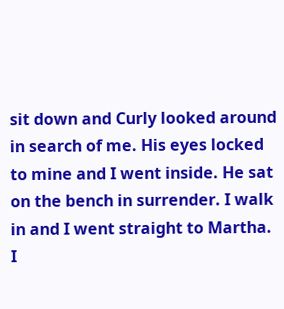sit down and Curly looked around in search of me. His eyes locked to mine and I went inside. He sat on the bench in surrender. I walk in and I went straight to Martha. I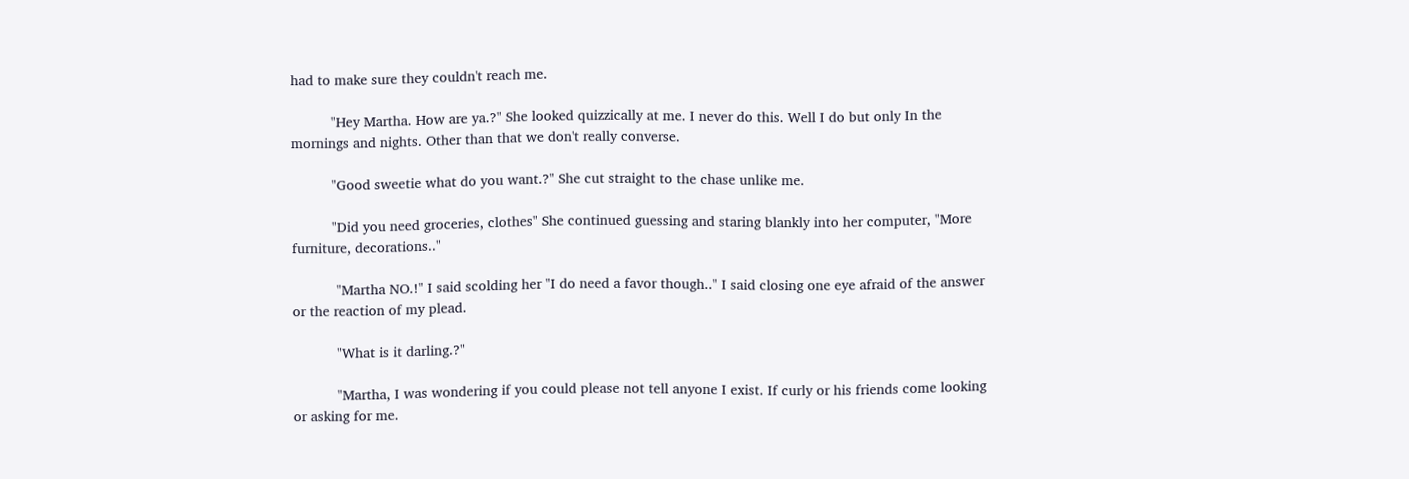had to make sure they couldn't reach me.

          "Hey Martha. How are ya.?" She looked quizzically at me. I never do this. Well I do but only In the mornings and nights. Other than that we don't really converse.

          "Good sweetie what do you want.?" She cut straight to the chase unlike me.

          "Did you need groceries, clothes" She continued guessing and staring blankly into her computer, "More furniture, decorations.."

           "Martha NO.!" I said scolding her "I do need a favor though.." I said closing one eye afraid of the answer or the reaction of my plead.

           "What is it darling.?"

           "Martha, I was wondering if you could please not tell anyone I exist. If curly or his friends come looking or asking for me.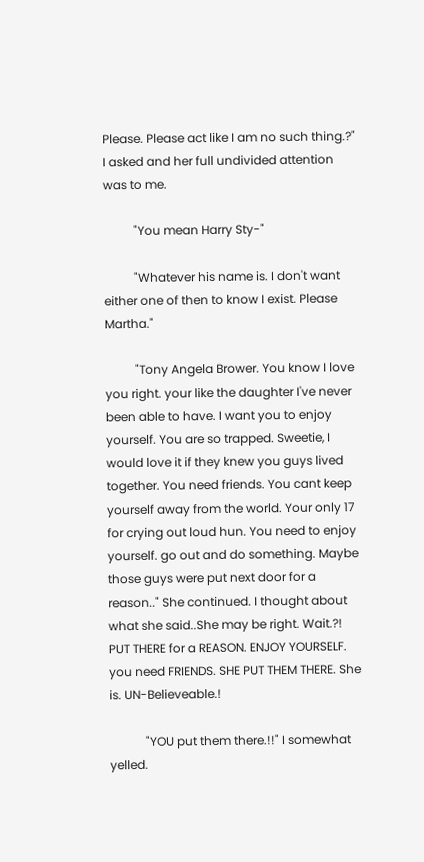Please. Please act like I am no such thing.?" I asked and her full undivided attention was to me.

          "You mean Harry Sty-"

          "Whatever his name is. I don't want either one of then to know I exist. Please Martha."

          "Tony Angela Brower. You know I love you right. your like the daughter I've never been able to have. I want you to enjoy yourself. You are so trapped. Sweetie, I would love it if they knew you guys lived together. You need friends. You cant keep yourself away from the world. Your only 17 for crying out loud hun. You need to enjoy yourself. go out and do something. Maybe those guys were put next door for a reason.." She continued. I thought about what she said..She may be right. Wait.?! PUT THERE for a REASON. ENJOY YOURSELF. you need FRIENDS. SHE PUT THEM THERE. She is. UN-Believeable.!

            "YOU put them there.!!" I somewhat yelled.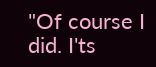"Of course I did. I'ts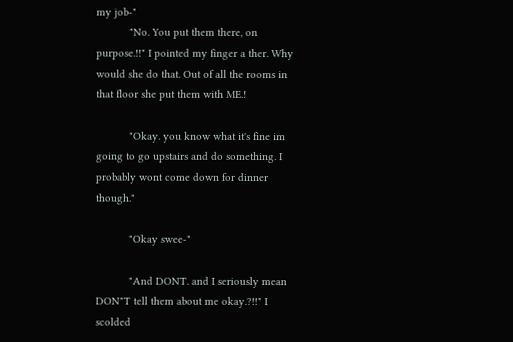my job-"
           "No. You put them there, on purpose.!!" I pointed my finger a ther. Why would she do that. Out of all the rooms in that floor she put them with ME.!

           "Okay. you know what it's fine im going to go upstairs and do something. I probably wont come down for dinner though."

           "Okay swee-"

           "And DONT. and I seriously mean DON"T tell them about me okay.?!!" I scolded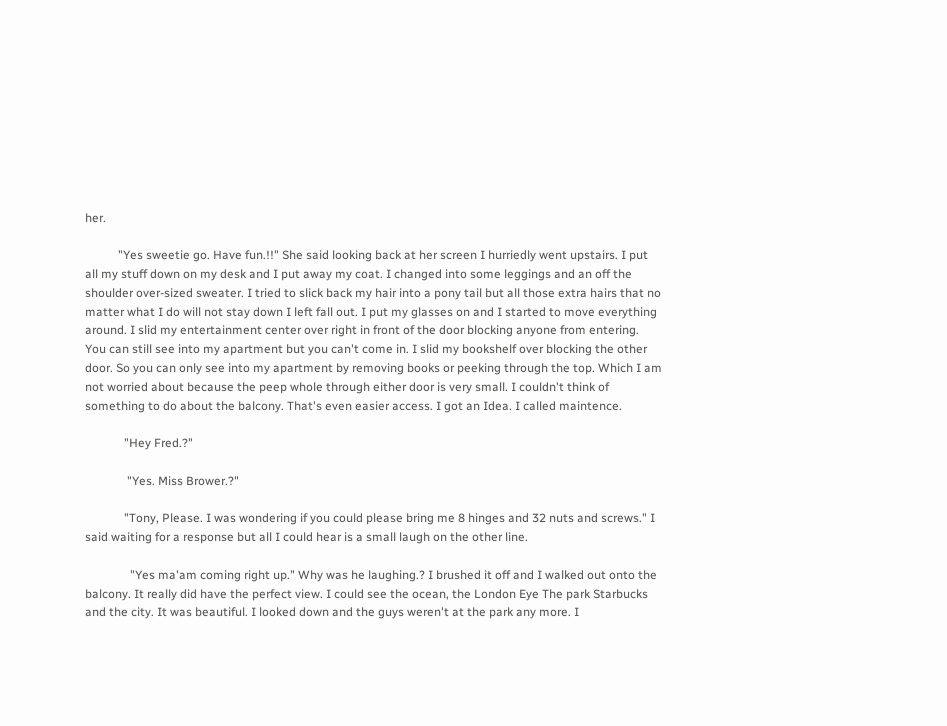her.

           "Yes sweetie go. Have fun.!!" She said looking back at her screen I hurriedly went upstairs. I put all my stuff down on my desk and I put away my coat. I changed into some leggings and an off the shoulder over-sized sweater. I tried to slick back my hair into a pony tail but all those extra hairs that no matter what I do will not stay down I left fall out. I put my glasses on and I started to move everything around. I slid my entertainment center over right in front of the door blocking anyone from entering. You can still see into my apartment but you can't come in. I slid my bookshelf over blocking the other door. So you can only see into my apartment by removing books or peeking through the top. Which I am not worried about because the peep whole through either door is very small. I couldn't think of something to do about the balcony. That's even easier access. I got an Idea. I called maintence.

             "Hey Fred.?"

              "Yes. Miss Brower.?"

             "Tony, Please. I was wondering if you could please bring me 8 hinges and 32 nuts and screws." I said waiting for a response but all I could hear is a small laugh on the other line.

               "Yes ma'am coming right up." Why was he laughing.? I brushed it off and I walked out onto the balcony. It really did have the perfect view. I could see the ocean, the London Eye The park Starbucks and the city. It was beautiful. I looked down and the guys weren't at the park any more. I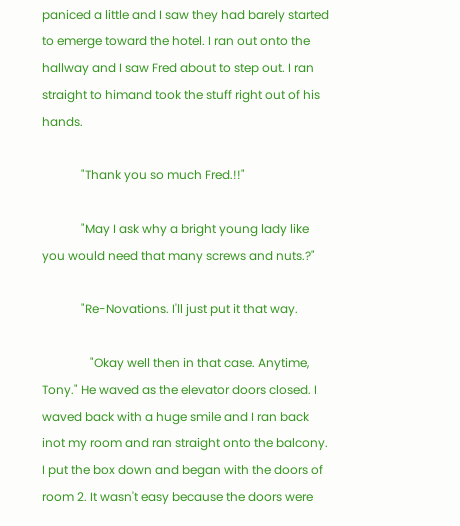paniced a little and I saw they had barely started to emerge toward the hotel. I ran out onto the hallway and I saw Fred about to step out. I ran straight to himand took the stuff right out of his hands.

             "Thank you so much Fred.!!"

             "May I ask why a bright young lady like you would need that many screws and nuts.?"

             "Re-Novations. I'll just put it that way.

                "Okay well then in that case. Anytime, Tony." He waved as the elevator doors closed. I waved back with a huge smile and I ran back inot my room and ran straight onto the balcony. I put the box down and began with the doors of room 2. It wasn't easy because the doors were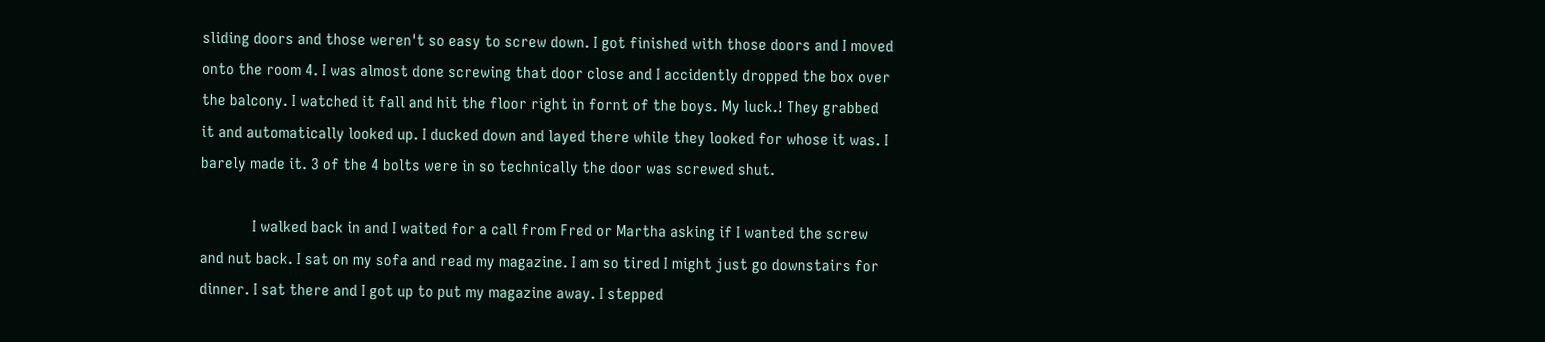sliding doors and those weren't so easy to screw down. I got finished with those doors and I moved onto the room 4. I was almost done screwing that door close and I accidently dropped the box over the balcony. I watched it fall and hit the floor right in fornt of the boys. My luck.! They grabbed it and automatically looked up. I ducked down and layed there while they looked for whose it was. I barely made it. 3 of the 4 bolts were in so technically the door was screwed shut.

             I walked back in and I waited for a call from Fred or Martha asking if I wanted the screw and nut back. I sat on my sofa and read my magazine. I am so tired I might just go downstairs for dinner. I sat there and I got up to put my magazine away. I stepped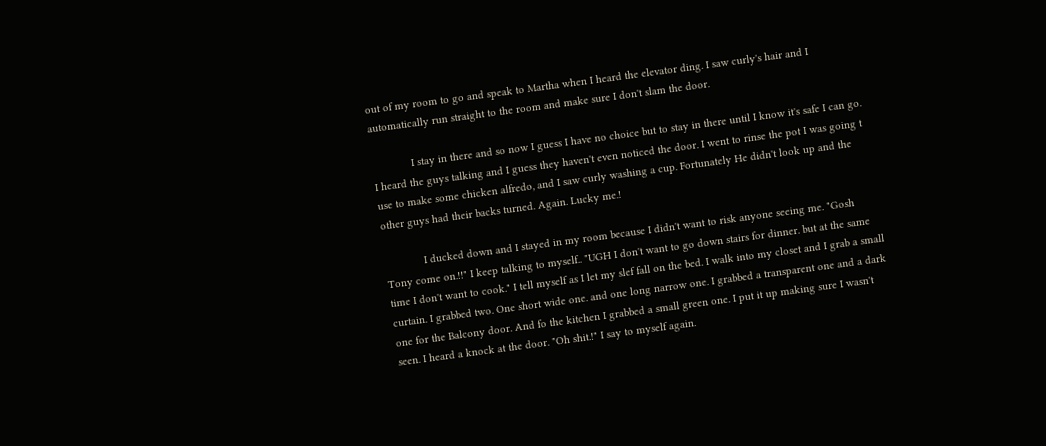out of my room to go and speak to Martha when I heard the elevator ding. I saw curly's hair and I automatically run straight to the room and make sure I don't slam the door.

             I stay in there and so now I guess I have no choice but to stay in there until I know it's safe I can go. I heard the guys talking and I guess they haven't even noticed the door. I went to rinse the pot I was going t use to make some chicken alfredo, and I saw curly washing a cup. Fortunately He didn't look up and the other guys had their backs turned. Again. Lucky me.!

             I ducked down and I stayed in my room because I didn't want to risk anyone seeing me. "Gosh Tony come on.!!" I keep talking to myself.. "UGH I don't want to go down stairs for dinner. but at the same time I don't want to cook." I tell myself as I let my slef fall on the bed. I walk into my closet and I grab a small curtain. I grabbed two. One short wide one. and one long narrow one. I grabbed a transparent one and a dark one for the Balcony door. And fo the kitchen I grabbed a small green one. I put it up making sure I wasn't seen. I heard a knock at the door. "Oh shit.!" I say to myself again.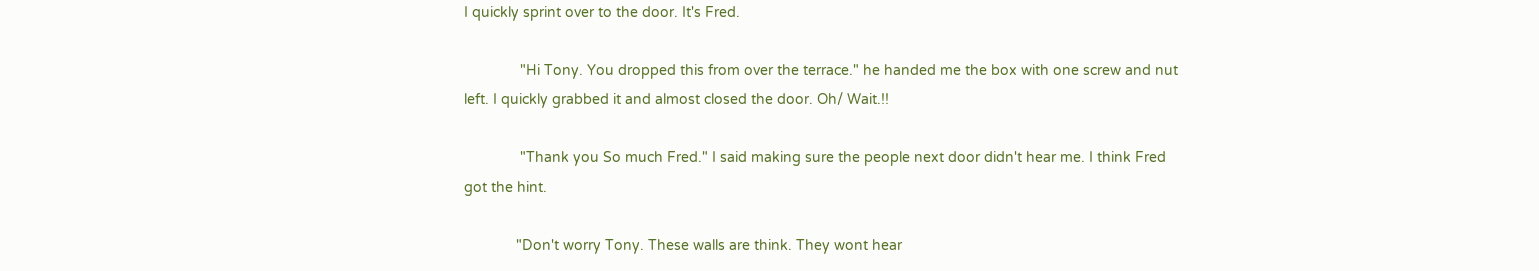I quickly sprint over to the door. It's Fred.

              "Hi Tony. You dropped this from over the terrace." he handed me the box with one screw and nut left. I quickly grabbed it and almost closed the door. Oh/ Wait.!!

              "Thank you So much Fred." I said making sure the people next door didn't hear me. I think Fred got the hint.

             "Don't worry Tony. These walls are think. They wont hear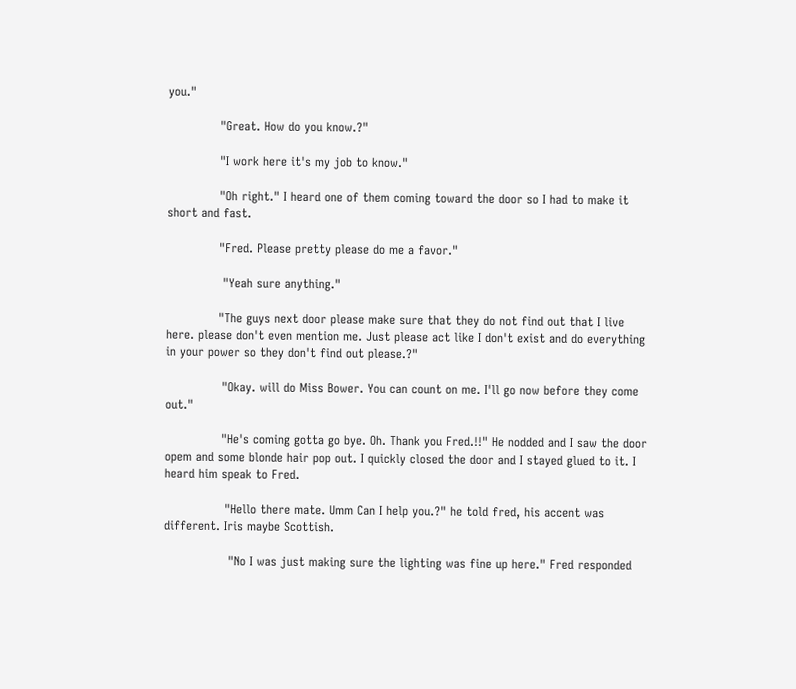you."

             "Great. How do you know.?"

             "I work here it's my job to know."

             "Oh right." I heard one of them coming toward the door so I had to make it short and fast.

             "Fred. Please pretty please do me a favor."

              "Yeah sure anything."

             "The guys next door please make sure that they do not find out that I live here. please don't even mention me. Just please act like I don't exist and do everything in your power so they don't find out please.?"

              "Okay. will do Miss Bower. You can count on me. I'll go now before they come out."

              "He's coming gotta go bye. Oh. Thank you Fred.!!" He nodded and I saw the door opem and some blonde hair pop out. I quickly closed the door and I stayed glued to it. I heard him speak to Fred.

               "Hello there mate. Umm Can I help you.?" he told fred, his accent was different. Iris maybe Scottish.

                "No I was just making sure the lighting was fine up here." Fred responded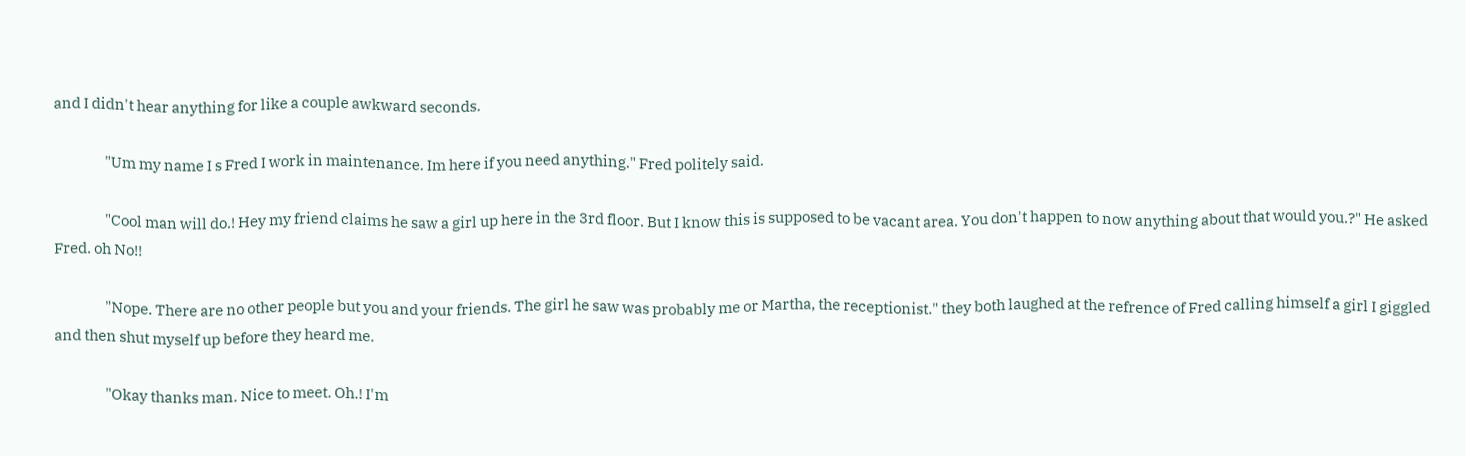and I didn't hear anything for like a couple awkward seconds.

                 "Um my name I s Fred I work in maintenance. Im here if you need anything." Fred politely said.

                 "Cool man will do.! Hey my friend claims he saw a girl up here in the 3rd floor. But I know this is supposed to be vacant area. You don't happen to now anything about that would you.?" He asked Fred. oh No!!

                 "Nope. There are no other people but you and your friends. The girl he saw was probably me or Martha, the receptionist." they both laughed at the refrence of Fred calling himself a girl I giggled and then shut myself up before they heard me.

                 "Okay thanks man. Nice to meet. Oh.! I'm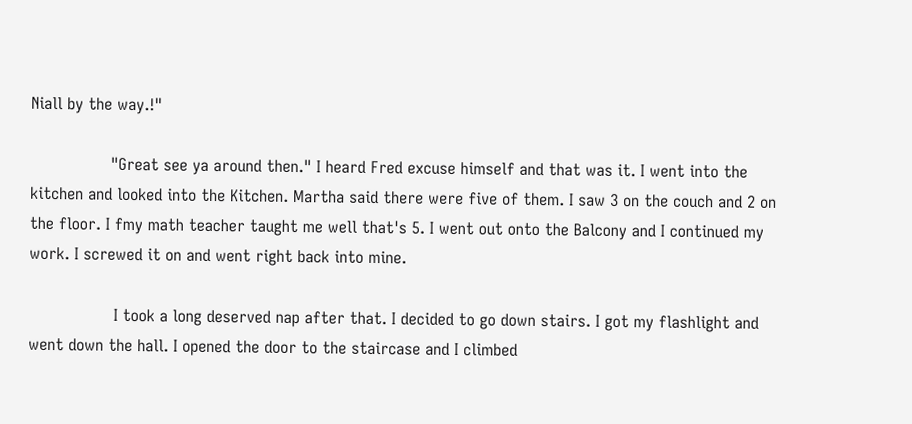Niall by the way.!"

                "Great see ya around then." I heard Fred excuse himself and that was it. I went into the kitchen and looked into the Kitchen. Martha said there were five of them. I saw 3 on the couch and 2 on the floor. I fmy math teacher taught me well that's 5. I went out onto the Balcony and I continued my work. I screwed it on and went right back into mine.

                 I took a long deserved nap after that. I decided to go down stairs. I got my flashlight and went down the hall. I opened the door to the staircase and I climbed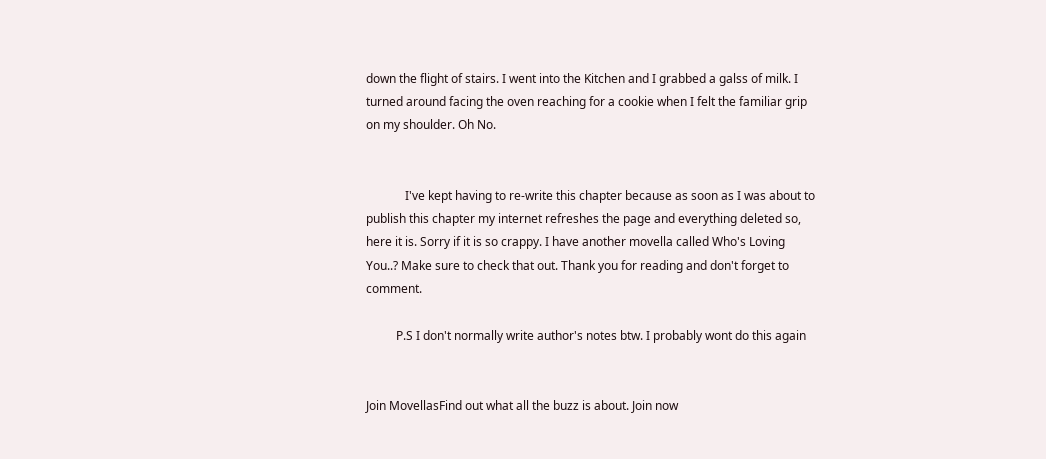down the flight of stairs. I went into the Kitchen and I grabbed a galss of milk. I turned around facing the oven reaching for a cookie when I felt the familiar grip on my shoulder. Oh No.


             I've kept having to re-write this chapter because as soon as I was about to publish this chapter my internet refreshes the page and everything deleted so, here it is. Sorry if it is so crappy. I have another movella called Who's Loving You..? Make sure to check that out. Thank you for reading and don't forget to comment.

          P.S I don't normally write author's notes btw. I probably wont do this again


Join MovellasFind out what all the buzz is about. Join now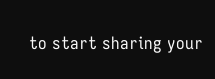to start sharing your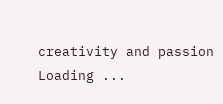creativity and passion
Loading ...